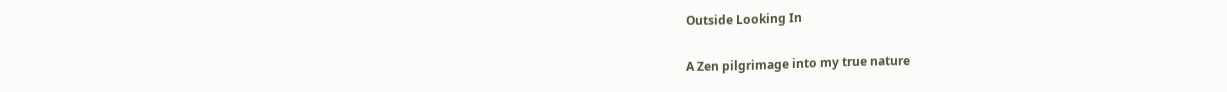Outside Looking In

A Zen pilgrimage into my true nature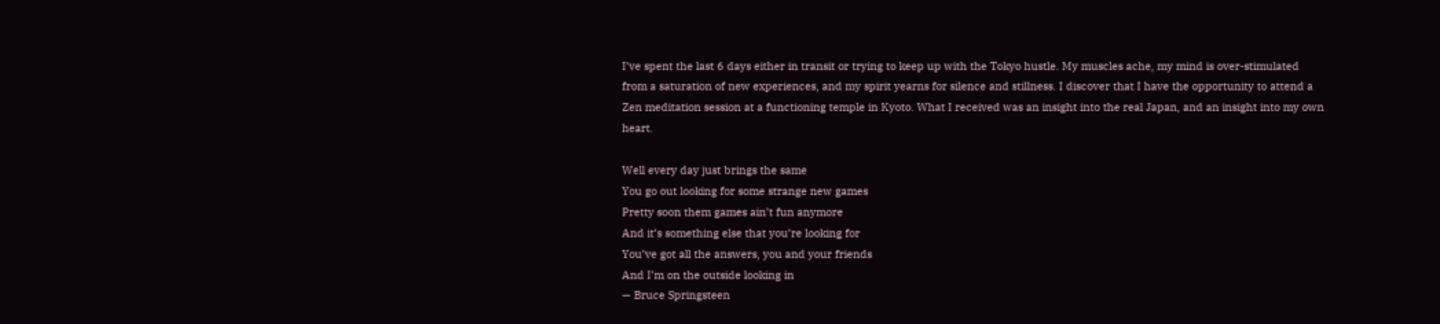I’ve spent the last 6 days either in transit or trying to keep up with the Tokyo hustle. My muscles ache, my mind is over-stimulated from a saturation of new experiences, and my spirit yearns for silence and stillness. I discover that I have the opportunity to attend a Zen meditation session at a functioning temple in Kyoto. What I received was an insight into the real Japan, and an insight into my own heart.

Well every day just brings the same
You go out looking for some strange new games
Pretty soon them games ain’t fun anymore
And it’s something else that you’re looking for
You’ve got all the answers, you and your friends
And I’m on the outside looking in
— Bruce Springsteen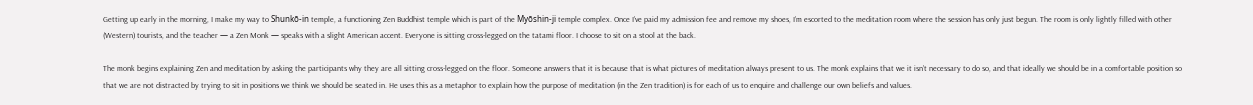Getting up early in the morning, I make my way to Shunkō-in temple, a functioning Zen Buddhist temple which is part of the Myōshin-ji temple complex. Once I’ve paid my admission fee and remove my shoes, I’m escorted to the meditation room where the session has only just begun. The room is only lightly filled with other (Western) tourists, and the teacher — a Zen Monk — speaks with a slight American accent. Everyone is sitting cross-legged on the tatami floor. I choose to sit on a stool at the back.

The monk begins explaining Zen and meditation by asking the participants why they are all sitting cross-legged on the floor. Someone answers that it is because that is what pictures of meditation always present to us. The monk explains that we it isn’t necessary to do so, and that ideally we should be in a comfortable position so that we are not distracted by trying to sit in positions we think we should be seated in. He uses this as a metaphor to explain how the purpose of meditation (in the Zen tradition) is for each of us to enquire and challenge our own beliefs and values.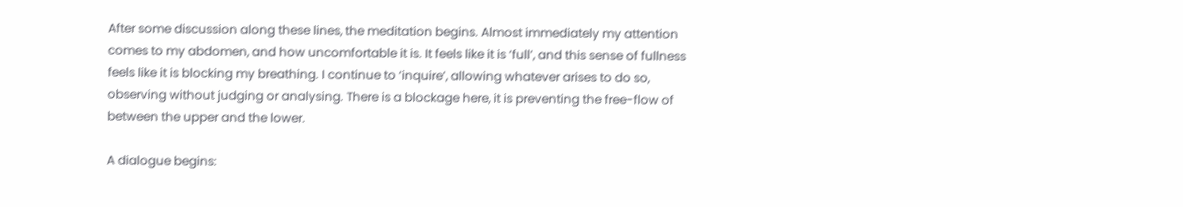After some discussion along these lines, the meditation begins. Almost immediately my attention comes to my abdomen, and how uncomfortable it is. It feels like it is ‘full’, and this sense of fullness feels like it is blocking my breathing. I continue to ‘inquire’, allowing whatever arises to do so, observing without judging or analysing. There is a blockage here, it is preventing the free-flow of between the upper and the lower.

A dialogue begins: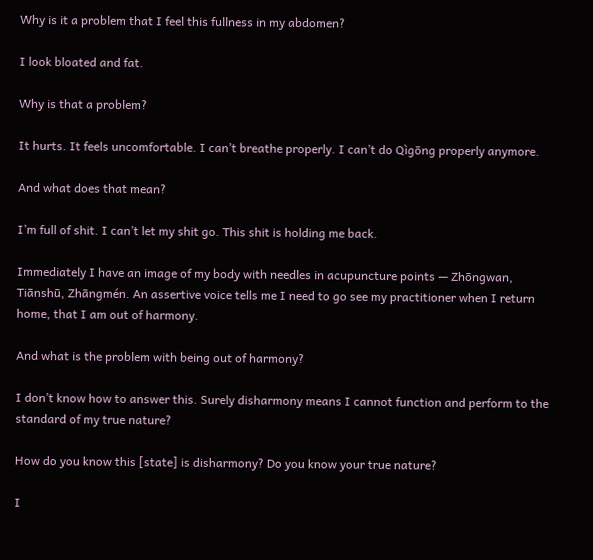Why is it a problem that I feel this fullness in my abdomen?

I look bloated and fat.

Why is that a problem?

It hurts. It feels uncomfortable. I can’t breathe properly. I can’t do Qìgōng properly anymore.

And what does that mean?

I’m full of shit. I can’t let my shit go. This shit is holding me back.

Immediately I have an image of my body with needles in acupuncture points — Zhōngwan, Tiānshū, Zhāngmén. An assertive voice tells me I need to go see my practitioner when I return home, that I am out of harmony.

And what is the problem with being out of harmony?

I don’t know how to answer this. Surely disharmony means I cannot function and perform to the standard of my true nature?

How do you know this [state] is disharmony? Do you know your true nature?

I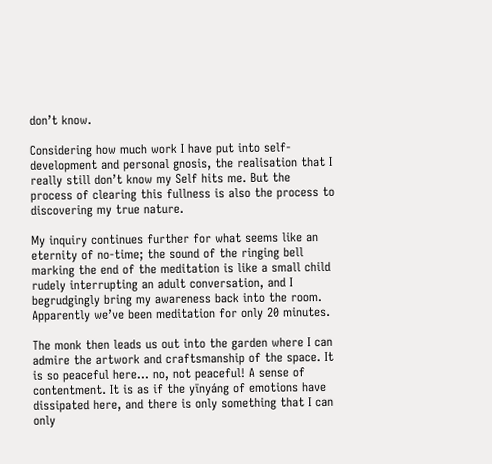don’t know.

Considering how much work I have put into self-development and personal gnosis, the realisation that I really still don’t know my Self hits me. But the process of clearing this fullness is also the process to discovering my true nature.

My inquiry continues further for what seems like an eternity of no-time; the sound of the ringing bell marking the end of the meditation is like a small child rudely interrupting an adult conversation, and I begrudgingly bring my awareness back into the room. Apparently we’ve been meditation for only 20 minutes.

The monk then leads us out into the garden where I can admire the artwork and craftsmanship of the space. It is so peaceful here… no, not peaceful! A sense of contentment. It is as if the yīnyáng of emotions have dissipated here, and there is only something that I can only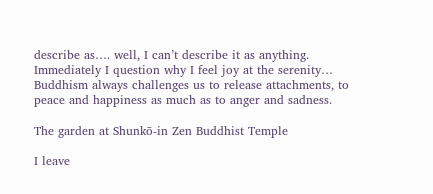describe as…. well, I can’t describe it as anything. Immediately I question why I feel joy at the serenity… Buddhism always challenges us to release attachments, to peace and happiness as much as to anger and sadness.

The garden at Shunkō-in Zen Buddhist Temple

I leave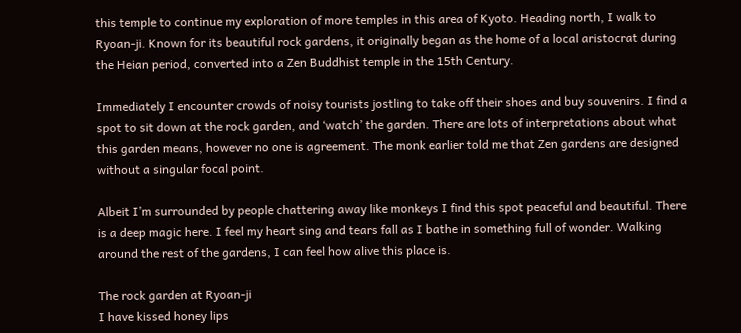this temple to continue my exploration of more temples in this area of Kyoto. Heading north, I walk to Ryoan-ji. Known for its beautiful rock gardens, it originally began as the home of a local aristocrat during the Heian period, converted into a Zen Buddhist temple in the 15th Century.

Immediately I encounter crowds of noisy tourists jostling to take off their shoes and buy souvenirs. I find a spot to sit down at the rock garden, and ‘watch’ the garden. There are lots of interpretations about what this garden means, however no one is agreement. The monk earlier told me that Zen gardens are designed without a singular focal point.

Albeit I’m surrounded by people chattering away like monkeys I find this spot peaceful and beautiful. There is a deep magic here. I feel my heart sing and tears fall as I bathe in something full of wonder. Walking around the rest of the gardens, I can feel how alive this place is.

The rock garden at Ryoan-ji
I have kissed honey lips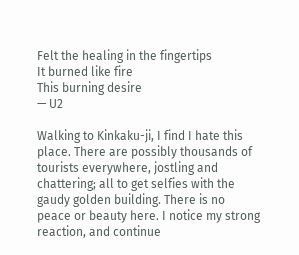Felt the healing in the fingertips
It burned like fire
This burning desire
— U2

Walking to Kinkaku-ji, I find I hate this place. There are possibly thousands of tourists everywhere, jostling and chattering; all to get selfies with the gaudy golden building. There is no peace or beauty here. I notice my strong reaction, and continue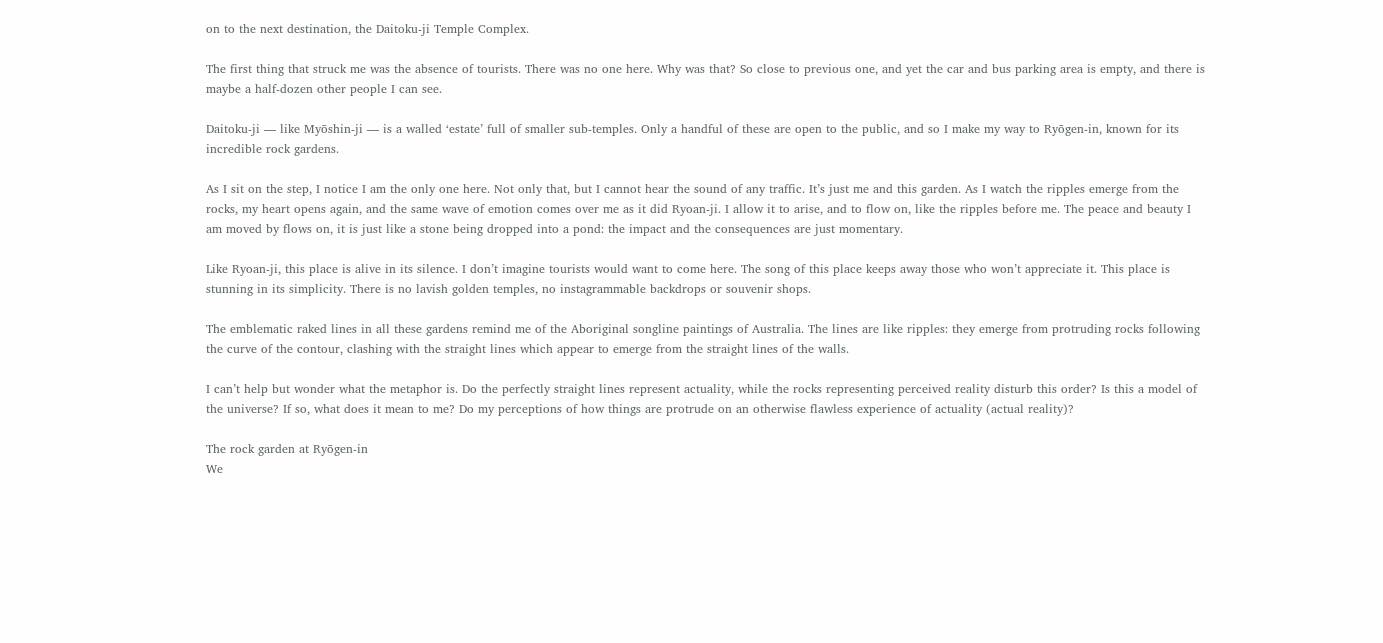on to the next destination, the Daitoku-ji Temple Complex.

The first thing that struck me was the absence of tourists. There was no one here. Why was that? So close to previous one, and yet the car and bus parking area is empty, and there is maybe a half-dozen other people I can see.

Daitoku-ji — like Myōshin-ji — is a walled ‘estate’ full of smaller sub-temples. Only a handful of these are open to the public, and so I make my way to Ryōgen-in, known for its incredible rock gardens.

As I sit on the step, I notice I am the only one here. Not only that, but I cannot hear the sound of any traffic. It’s just me and this garden. As I watch the ripples emerge from the rocks, my heart opens again, and the same wave of emotion comes over me as it did Ryoan-ji. I allow it to arise, and to flow on, like the ripples before me. The peace and beauty I am moved by flows on, it is just like a stone being dropped into a pond: the impact and the consequences are just momentary.

Like Ryoan-ji, this place is alive in its silence. I don’t imagine tourists would want to come here. The song of this place keeps away those who won’t appreciate it. This place is stunning in its simplicity. There is no lavish golden temples, no instagrammable backdrops or souvenir shops.

The emblematic raked lines in all these gardens remind me of the Aboriginal songline paintings of Australia. The lines are like ripples: they emerge from protruding rocks following the curve of the contour, clashing with the straight lines which appear to emerge from the straight lines of the walls.

I can’t help but wonder what the metaphor is. Do the perfectly straight lines represent actuality, while the rocks representing perceived reality disturb this order? Is this a model of the universe? If so, what does it mean to me? Do my perceptions of how things are protrude on an otherwise flawless experience of actuality (actual reality)?

The rock garden at Ryōgen-in
We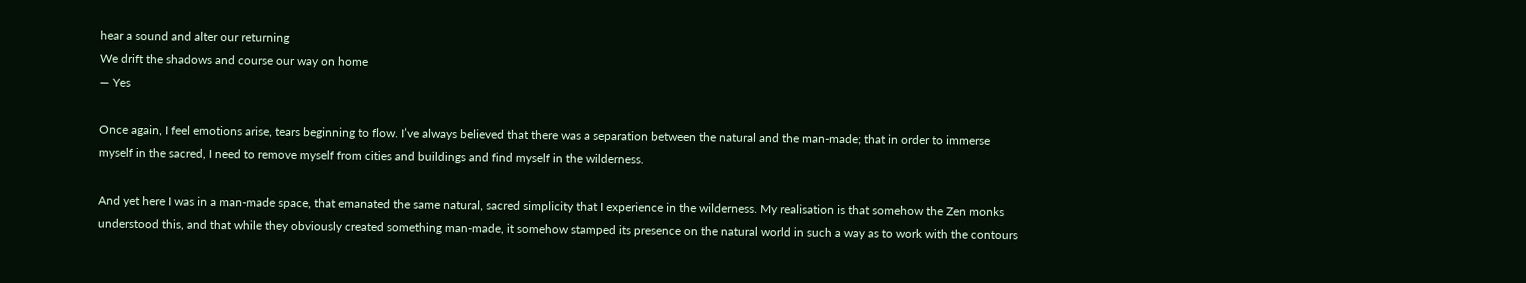hear a sound and alter our returning
We drift the shadows and course our way on home
— Yes

Once again, I feel emotions arise, tears beginning to flow. I’ve always believed that there was a separation between the natural and the man-made; that in order to immerse myself in the sacred, I need to remove myself from cities and buildings and find myself in the wilderness.

And yet here I was in a man-made space, that emanated the same natural, sacred simplicity that I experience in the wilderness. My realisation is that somehow the Zen monks understood this, and that while they obviously created something man-made, it somehow stamped its presence on the natural world in such a way as to work with the contours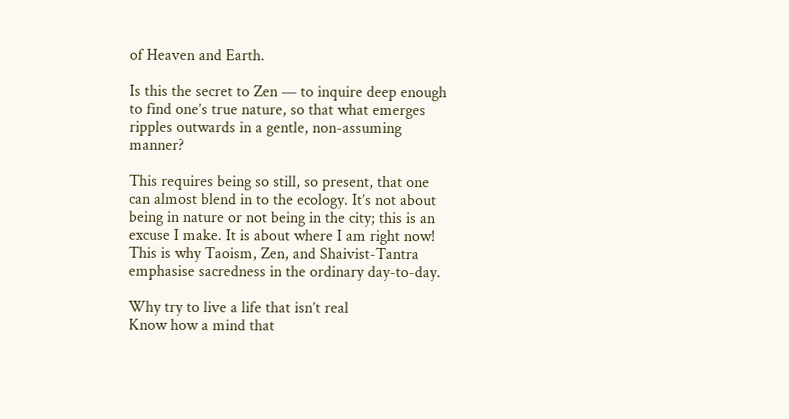of Heaven and Earth.

Is this the secret to Zen — to inquire deep enough to find one’s true nature, so that what emerges ripples outwards in a gentle, non-assuming manner?

This requires being so still, so present, that one can almost blend in to the ecology. It’s not about being in nature or not being in the city; this is an excuse I make. It is about where I am right now! This is why Taoism, Zen, and Shaivist-Tantra emphasise sacredness in the ordinary day-to-day.

Why try to live a life that isn’t real
Know how a mind that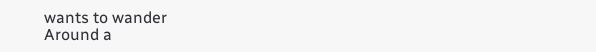wants to wander
Around a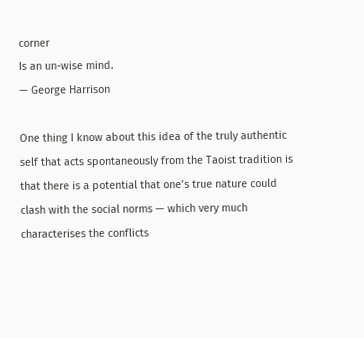corner
Is an un-wise mind.
— George Harrison

One thing I know about this idea of the truly authentic self that acts spontaneously from the Taoist tradition is that there is a potential that one’s true nature could clash with the social norms — which very much characterises the conflicts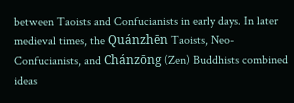between Taoists and Confucianists in early days. In later medieval times, the Quánzhēn Taoists, Neo-Confucianists, and Chánzōng (Zen) Buddhists combined ideas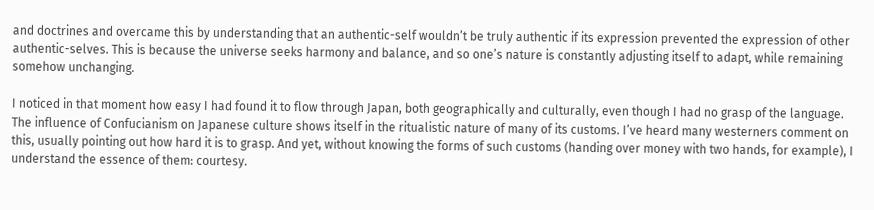and doctrines and overcame this by understanding that an authentic-self wouldn’t be truly authentic if its expression prevented the expression of other authentic-selves. This is because the universe seeks harmony and balance, and so one’s nature is constantly adjusting itself to adapt, while remaining somehow unchanging.

I noticed in that moment how easy I had found it to flow through Japan, both geographically and culturally, even though I had no grasp of the language. The influence of Confucianism on Japanese culture shows itself in the ritualistic nature of many of its customs. I’ve heard many westerners comment on this, usually pointing out how hard it is to grasp. And yet, without knowing the forms of such customs (handing over money with two hands, for example), I understand the essence of them: courtesy.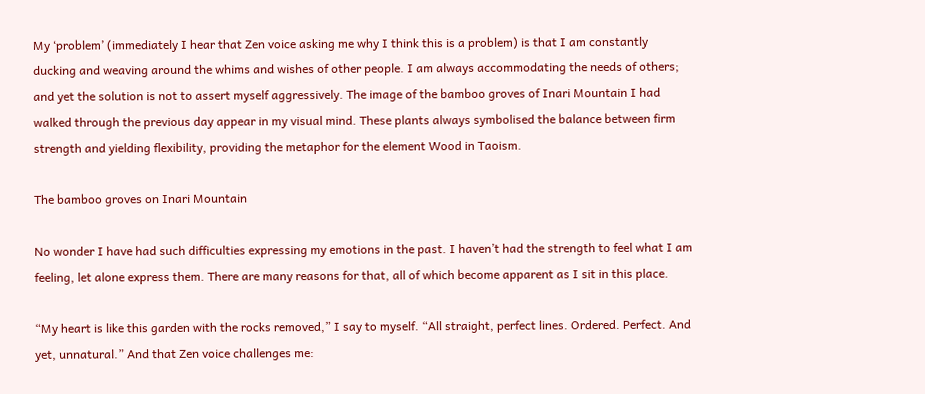My ‘problem’ (immediately I hear that Zen voice asking me why I think this is a problem) is that I am constantly ducking and weaving around the whims and wishes of other people. I am always accommodating the needs of others; and yet the solution is not to assert myself aggressively. The image of the bamboo groves of Inari Mountain I had walked through the previous day appear in my visual mind. These plants always symbolised the balance between firm strength and yielding flexibility, providing the metaphor for the element Wood in Taoism.

The bamboo groves on Inari Mountain

No wonder I have had such difficulties expressing my emotions in the past. I haven’t had the strength to feel what I am feeling, let alone express them. There are many reasons for that, all of which become apparent as I sit in this place.

“My heart is like this garden with the rocks removed,” I say to myself. “All straight, perfect lines. Ordered. Perfect. And yet, unnatural.” And that Zen voice challenges me: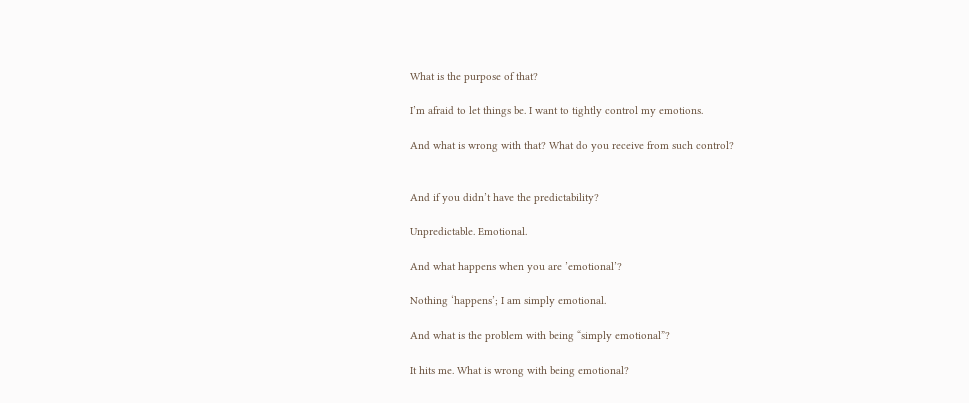What is the purpose of that?

I’m afraid to let things be. I want to tightly control my emotions.

And what is wrong with that? What do you receive from such control?


And if you didn’t have the predictability?

Unpredictable. Emotional.

And what happens when you are ’emotional’?

Nothing ‘happens’; I am simply emotional.

And what is the problem with being “simply emotional”?

It hits me. What is wrong with being emotional?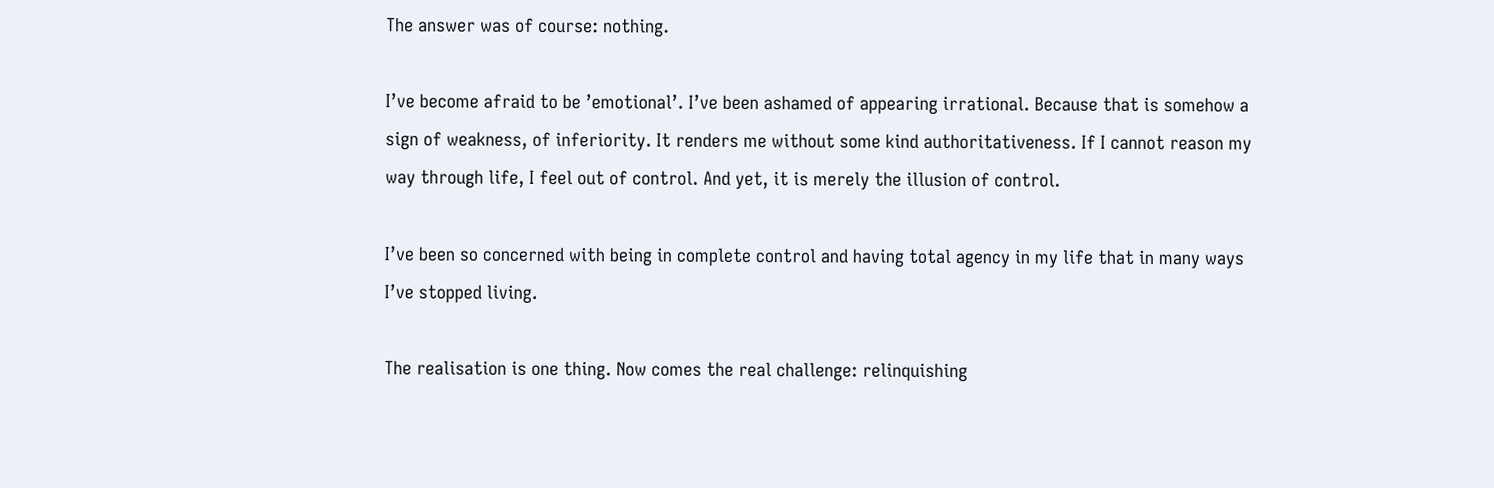The answer was of course: nothing.

I’ve become afraid to be ’emotional’. I’ve been ashamed of appearing irrational. Because that is somehow a sign of weakness, of inferiority. It renders me without some kind authoritativeness. If I cannot reason my way through life, I feel out of control. And yet, it is merely the illusion of control.

I’ve been so concerned with being in complete control and having total agency in my life that in many ways I’ve stopped living.

The realisation is one thing. Now comes the real challenge: relinquishing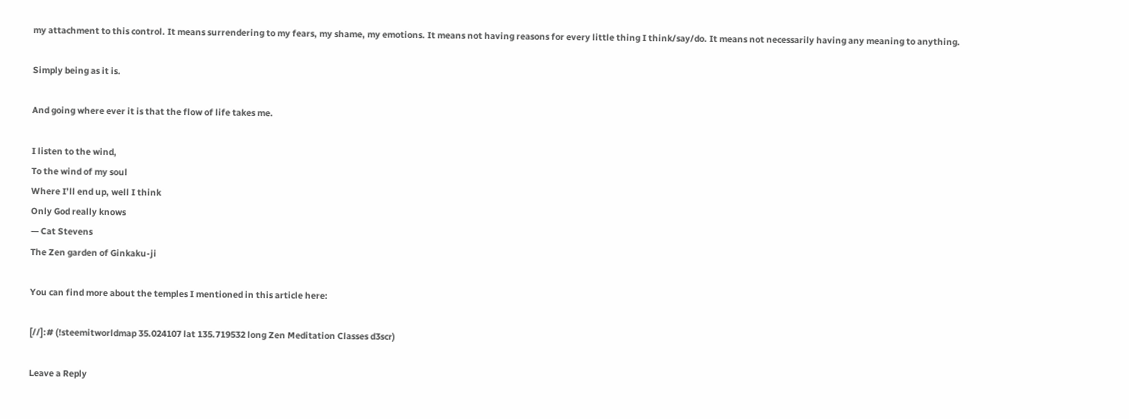my attachment to this control. It means surrendering to my fears, my shame, my emotions. It means not having reasons for every little thing I think/say/do. It means not necessarily having any meaning to anything.

Simply being as it is.

And going where ever it is that the flow of life takes me.

I listen to the wind,
To the wind of my soul
Where I’ll end up, well I think
Only God really knows
— Cat Stevens
The Zen garden of Ginkaku-ji

You can find more about the temples I mentioned in this article here:

[//]:# (!steemitworldmap 35.024107 lat 135.719532 long Zen Meditation Classes d3scr)

Leave a Reply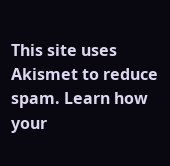This site uses Akismet to reduce spam. Learn how your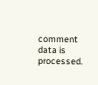comment data is processed.